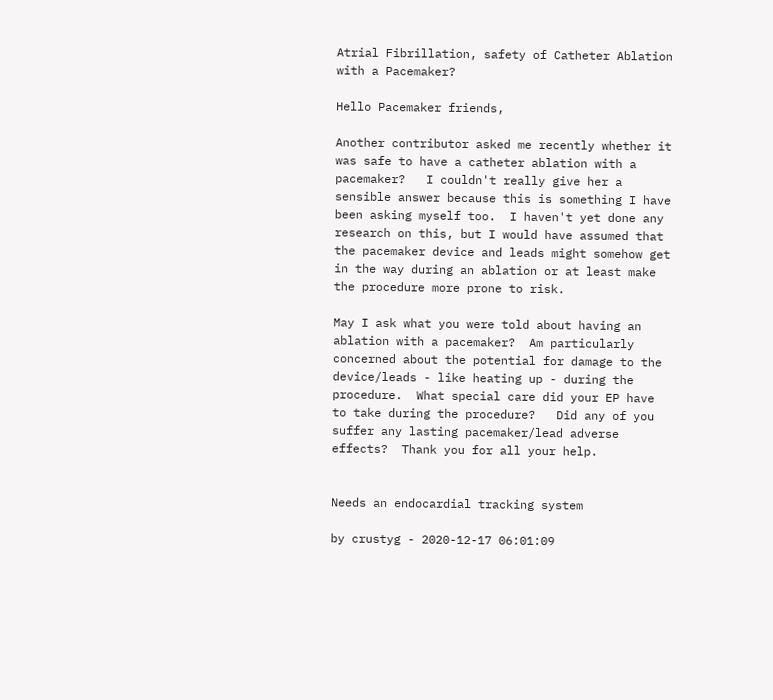Atrial Fibrillation, safety of Catheter Ablation with a Pacemaker?

Hello Pacemaker friends,

Another contributor asked me recently whether it was safe to have a catheter ablation with a pacemaker?   I couldn't really give her a sensible answer because this is something I have been asking myself too.  I haven't yet done any research on this, but I would have assumed that the pacemaker device and leads might somehow get in the way during an ablation or at least make the procedure more prone to risk.

May I ask what you were told about having an ablation with a pacemaker?  Am particularly concerned about the potential for damage to the device/leads - like heating up - during the procedure.  What special care did your EP have to take during the procedure?   Did any of you suffer any lasting pacemaker/lead adverse effects?  Thank you for all your help.


Needs an endocardial tracking system

by crustyg - 2020-12-17 06:01:09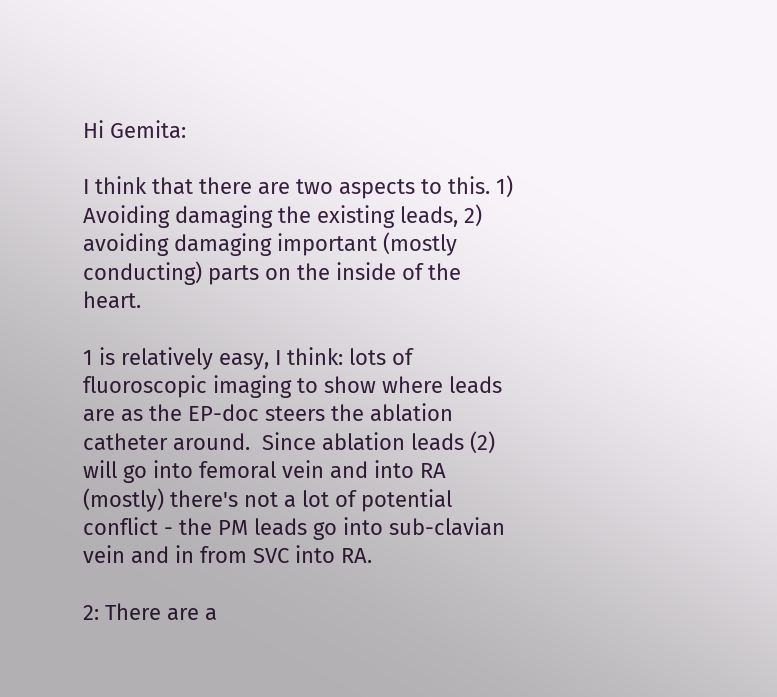Hi Gemita:

I think that there are two aspects to this. 1) Avoiding damaging the existing leads, 2) avoiding damaging important (mostly conducting) parts on the inside of the heart.

1 is relatively easy, I think: lots of fluoroscopic imaging to show where leads are as the EP-doc steers the ablation catheter around.  Since ablation leads (2) will go into femoral vein and into RA (mostly) there's not a lot of potential conflict - the PM leads go into sub-clavian vein and in from SVC into RA.

2: There are a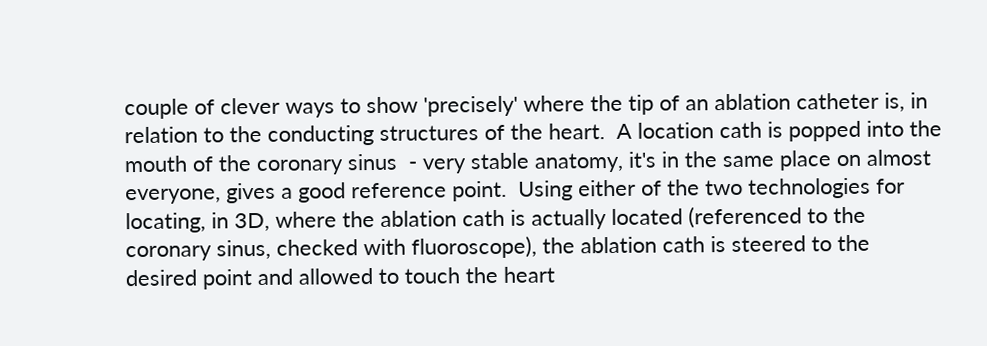couple of clever ways to show 'precisely' where the tip of an ablation catheter is, in relation to the conducting structures of the heart.  A location cath is popped into the mouth of the coronary sinus  - very stable anatomy, it's in the same place on almost everyone, gives a good reference point.  Using either of the two technologies for locating, in 3D, where the ablation cath is actually located (referenced to the coronary sinus, checked with fluoroscope), the ablation cath is steered to the desired point and allowed to touch the heart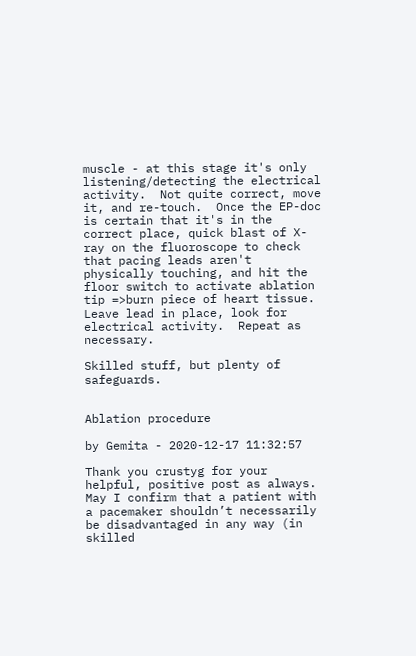muscle - at this stage it's only listening/detecting the electrical activity.  Not quite correct, move it, and re-touch.  Once the EP-doc is certain that it's in the correct place, quick blast of X-ray on the fluoroscope to check that pacing leads aren't physically touching, and hit the floor switch to activate ablation tip =>burn piece of heart tissue. Leave lead in place, look for electrical activity.  Repeat as necessary.

Skilled stuff, but plenty of safeguards.


Ablation procedure

by Gemita - 2020-12-17 11:32:57

Thank you crustyg for your helpful, positive post as always.  May I confirm that a patient with a pacemaker shouldn’t necessarily be disadvantaged in any way (in skilled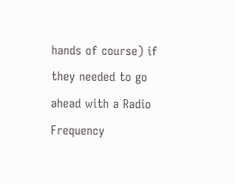hands of course) if they needed to go ahead with a Radio Frequency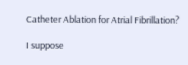Catheter Ablation for Atrial Fibrillation?

I suppose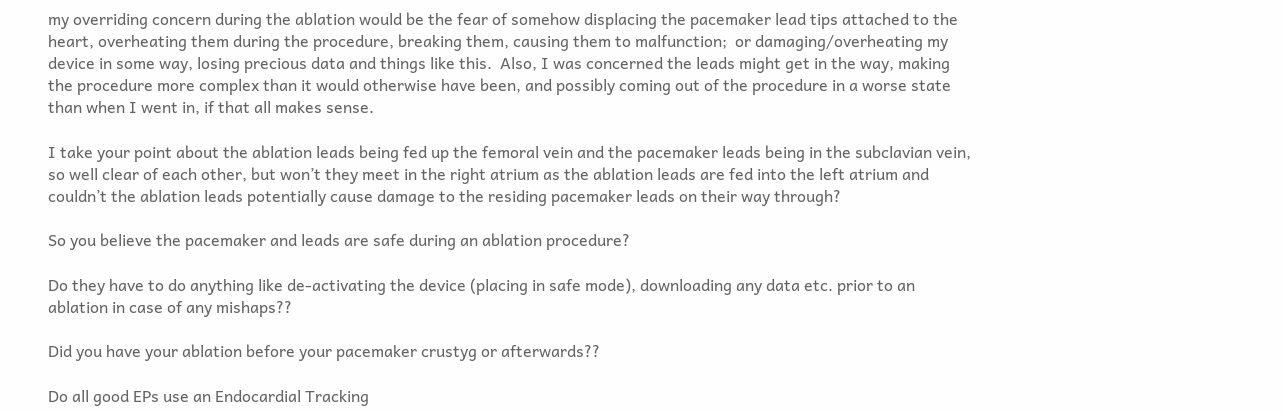my overriding concern during the ablation would be the fear of somehow displacing the pacemaker lead tips attached to the heart, overheating them during the procedure, breaking them, causing them to malfunction;  or damaging/overheating my device in some way, losing precious data and things like this.  Also, I was concerned the leads might get in the way, making the procedure more complex than it would otherwise have been, and possibly coming out of the procedure in a worse state than when I went in, if that all makes sense.

I take your point about the ablation leads being fed up the femoral vein and the pacemaker leads being in the subclavian vein, so well clear of each other, but won’t they meet in the right atrium as the ablation leads are fed into the left atrium and couldn’t the ablation leads potentially cause damage to the residing pacemaker leads on their way through?

So you believe the pacemaker and leads are safe during an ablation procedure?

Do they have to do anything like de-activating the device (placing in safe mode), downloading any data etc. prior to an ablation in case of any mishaps??

Did you have your ablation before your pacemaker crustyg or afterwards??

Do all good EPs use an Endocardial Tracking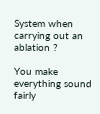System when carrying out an ablation ?

You make everything sound fairly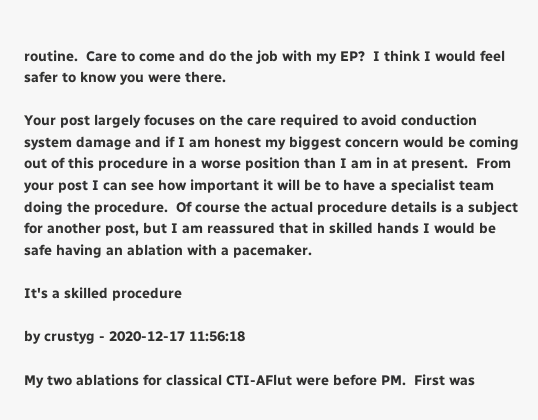routine.  Care to come and do the job with my EP?  I think I would feel safer to know you were there.

Your post largely focuses on the care required to avoid conduction system damage and if I am honest my biggest concern would be coming out of this procedure in a worse position than I am in at present.  From your post I can see how important it will be to have a specialist team doing the procedure.  Of course the actual procedure details is a subject for another post, but I am reassured that in skilled hands I would be safe having an ablation with a pacemaker.

It's a skilled procedure

by crustyg - 2020-12-17 11:56:18

My two ablations for classical CTI-AFlut were before PM.  First was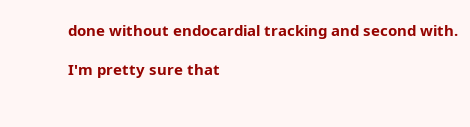done without endocardial tracking and second with.

I'm pretty sure that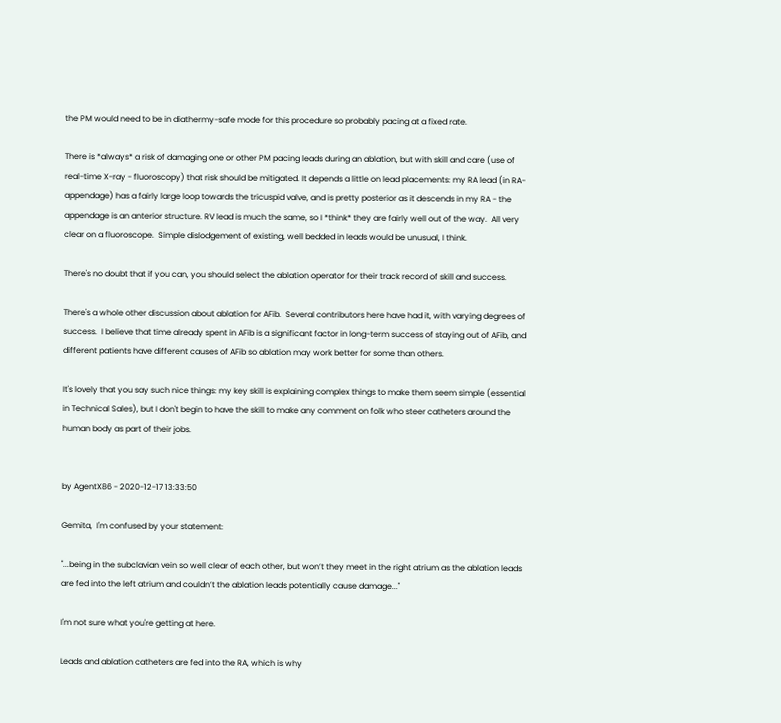the PM would need to be in diathermy-safe mode for this procedure so probably pacing at a fixed rate.

There is *always* a risk of damaging one or other PM pacing leads during an ablation, but with skill and care (use of real-time X-ray - fluoroscopy) that risk should be mitigated. It depends a little on lead placements: my RA lead (in RA-appendage) has a fairly large loop towards the tricuspid valve, and is pretty posterior as it descends in my RA - the appendage is an anterior structure. RV lead is much the same, so I *think* they are fairly well out of the way.  All very clear on a fluoroscope.  Simple dislodgement of existing, well bedded in leads would be unusual, I think.

There's no doubt that if you can, you should select the ablation operator for their track record of skill and success.

There's a whole other discussion about ablation for AFib.  Several contributors here have had it, with varying degrees of success.  I believe that time already spent in AFib is a significant factor in long-term success of staying out of AFib, and different patients have different causes of AFib so ablation may work better for some than others.

It's lovely that you say such nice things: my key skill is explaining complex things to make them seem simple (essential in Technical Sales), but I don't begin to have the skill to make any comment on folk who steer catheters around the human body as part of their jobs.


by AgentX86 - 2020-12-17 13:33:50

Gemita,  I'm confused by your statement:

"...being in the subclavian vein so well clear of each other, but won’t they meet in the right atrium as the ablation leads are fed into the left atrium and couldn’t the ablation leads potentially cause damage..."

I'm not sure what you're getting at here.

Leads and ablation catheters are fed into the RA, which is why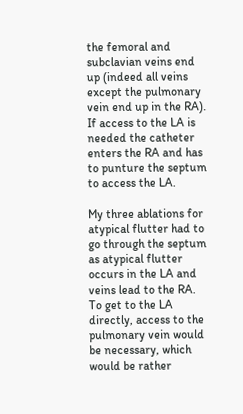the femoral and subclavian veins end up (indeed all veins except the pulmonary vein end up in the RA).  If access to the LA is needed the catheter enters the RA and has to punture the septum to access the LA.

My three ablations for atypical flutter had to go through the septum as atypical flutter occurs in the LA and veins lead to the RA. To get to the LA directly, access to the pulmonary vein would be necessary, which would be rather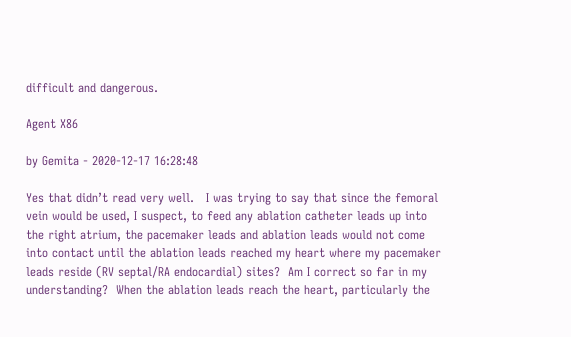difficult and dangerous.

Agent X86

by Gemita - 2020-12-17 16:28:48

Yes that didn’t read very well.   I was trying to say that since the femoral vein would be used, I suspect, to feed any ablation catheter leads up into the right atrium, the pacemaker leads and ablation leads would not come into contact until the ablation leads reached my heart where my pacemaker leads reside (RV septal/RA endocardial) sites?  Am I correct so far in my understanding?  When the ablation leads reach the heart, particularly the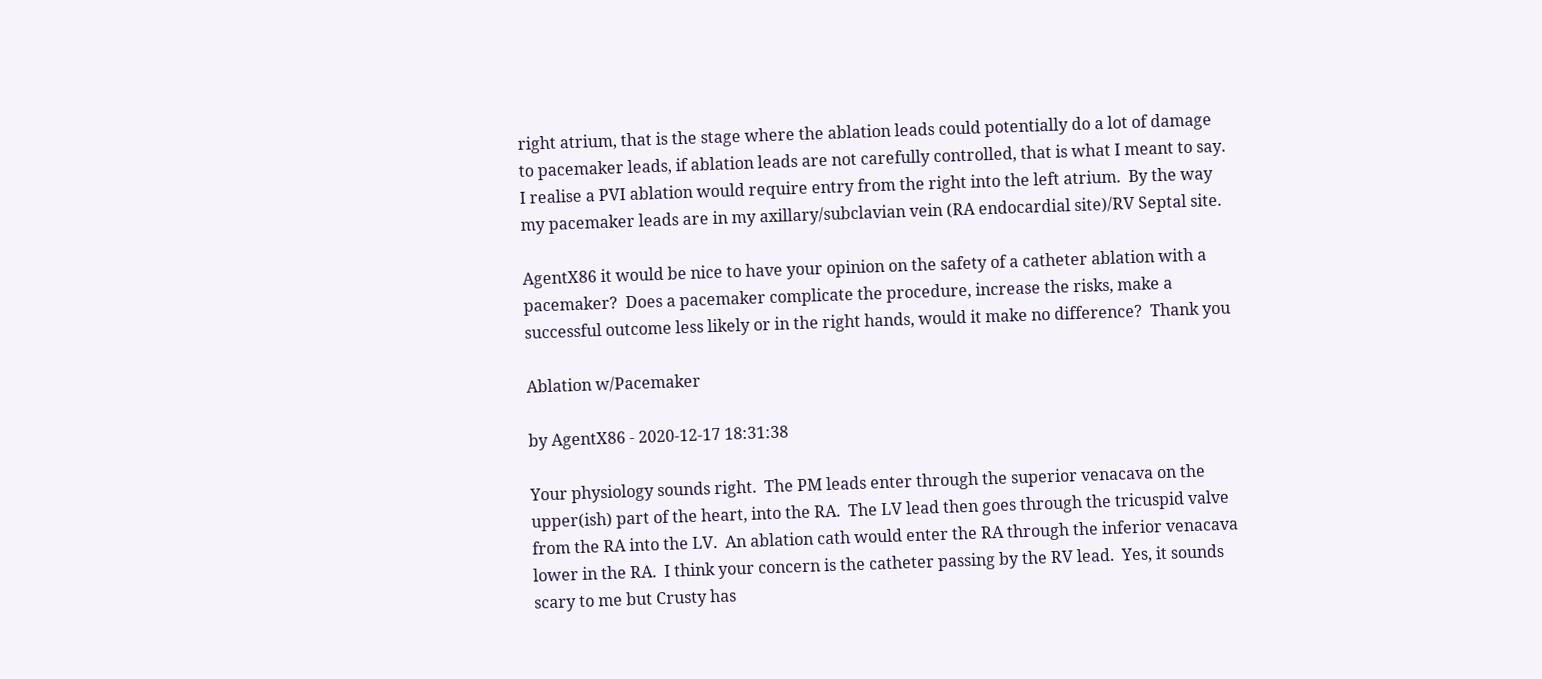right atrium, that is the stage where the ablation leads could potentially do a lot of damage to pacemaker leads, if ablation leads are not carefully controlled, that is what I meant to say.  I realise a PVI ablation would require entry from the right into the left atrium.  By the way my pacemaker leads are in my axillary/subclavian vein (RA endocardial site)/RV Septal site.

AgentX86 it would be nice to have your opinion on the safety of a catheter ablation with a pacemaker?  Does a pacemaker complicate the procedure, increase the risks, make a successful outcome less likely or in the right hands, would it make no difference?  Thank you

Ablation w/Pacemaker

by AgentX86 - 2020-12-17 18:31:38

Your physiology sounds right.  The PM leads enter through the superior venacava on the upper(ish) part of the heart, into the RA.  The LV lead then goes through the tricuspid valve from the RA into the LV.  An ablation cath would enter the RA through the inferior venacava lower in the RA.  I think your concern is the catheter passing by the RV lead.  Yes, it sounds scary to me but Crusty has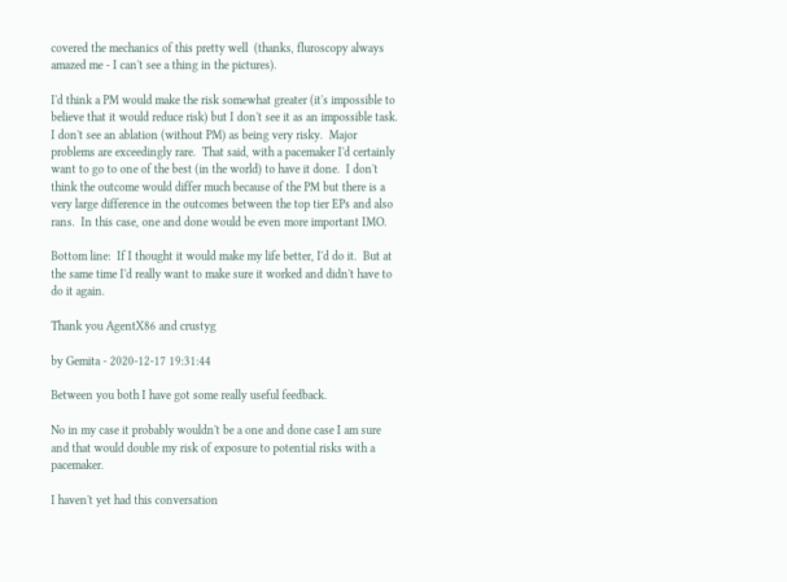covered the mechanics of this pretty well  (thanks, fluroscopy always amazed me - I can't see a thing in the pictures).

I'd think a PM would make the risk somewhat greater (it's impossible to believe that it would reduce risk) but I don't see it as an impossible task.  I don't see an ablation (without PM) as being very risky.  Major problems are exceedingly rare.  That said, with a pacemaker I'd certainly want to go to one of the best (in the world) to have it done.  I don't think the outcome would differ much because of the PM but there is a very large difference in the outcomes between the top tier EPs and also rans.  In this case, one and done would be even more important IMO.

Bottom line:  If I thought it would make my life better, I'd do it.  But at the same time I'd really want to make sure it worked and didn't have to do it again.

Thank you AgentX86 and crustyg

by Gemita - 2020-12-17 19:31:44

Between you both I have got some really useful feedback.

No in my case it probably wouldn't be a one and done case I am sure and that would double my risk of exposure to potential risks with a pacemaker.

I haven't yet had this conversation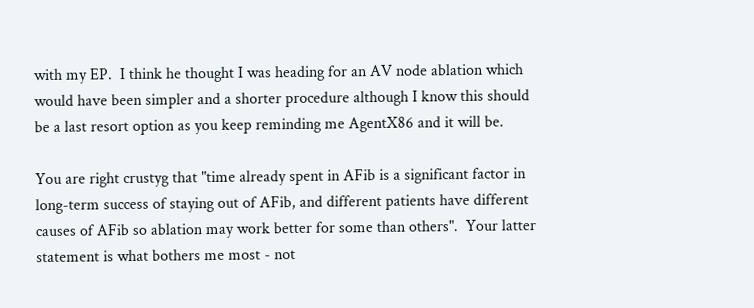with my EP.  I think he thought I was heading for an AV node ablation which would have been simpler and a shorter procedure although I know this should be a last resort option as you keep reminding me AgentX86 and it will be.

You are right crustyg that "time already spent in AFib is a significant factor in long-term success of staying out of AFib, and different patients have different causes of AFib so ablation may work better for some than others".  Your latter statement is what bothers me most - not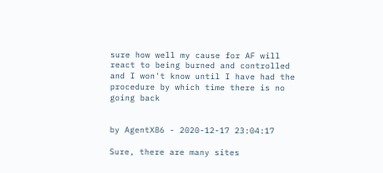sure how well my cause for AF will react to being burned and controlled and I won't know until I have had the procedure by which time there is no going back


by AgentX86 - 2020-12-17 23:04:17

Sure, there are many sites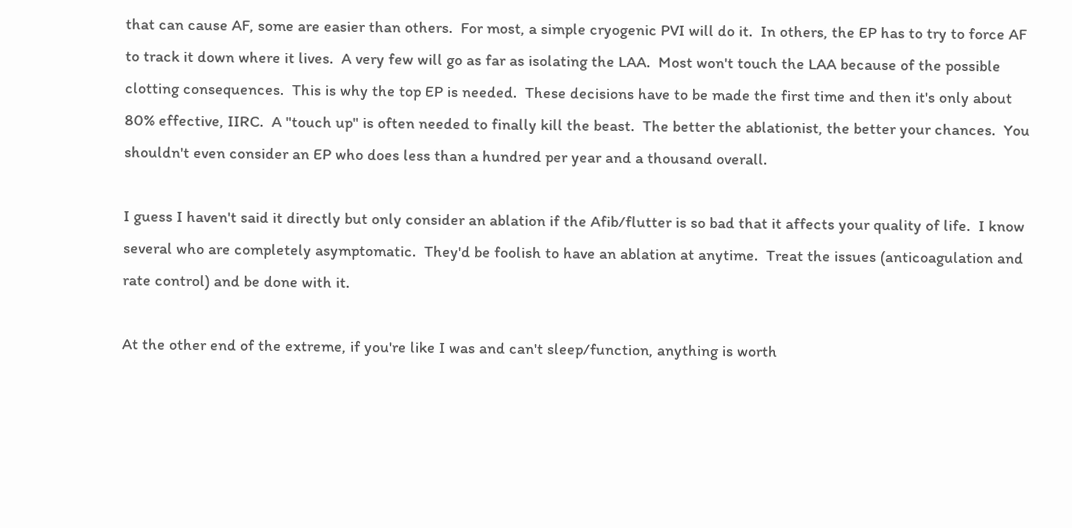that can cause AF, some are easier than others.  For most, a simple cryogenic PVI will do it.  In others, the EP has to try to force AF to track it down where it lives.  A very few will go as far as isolating the LAA.  Most won't touch the LAA because of the possible clotting consequences.  This is why the top EP is needed.  These decisions have to be made the first time and then it's only about 80% effective, IIRC.  A "touch up" is often needed to finally kill the beast.  The better the ablationist, the better your chances.  You shouldn't even consider an EP who does less than a hundred per year and a thousand overall.

I guess I haven't said it directly but only consider an ablation if the Afib/flutter is so bad that it affects your quality of life.  I know several who are completely asymptomatic.  They'd be foolish to have an ablation at anytime.  Treat the issues (anticoagulation and rate control) and be done with it.

At the other end of the extreme, if you're like I was and can't sleep/function, anything is worth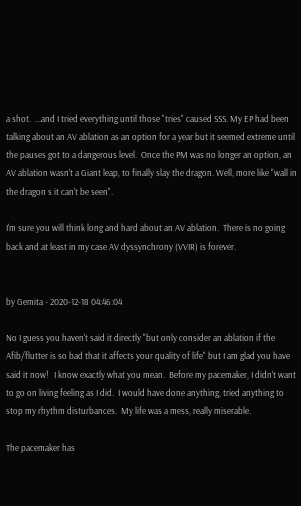a shot.  ...and I tried everything until those "tries" caused SSS. My EP had been talking about an AV ablation as an option for a year but it seemed extreme until the pauses got to a dangerous level.  Once the PM was no longer an option, an AV ablation wasn't a Giant leap, to finally slay the dragon. Well, more like "wall in the dragon s it can't be seen".

I'm sure you will think long and hard about an AV ablation.  There is no going back and at least in my case AV dyssynchrony (VVIR) is forever.


by Gemita - 2020-12-18 04:46:04

No I guess you haven't said it directly "but only consider an ablation if the Afib/flutter is so bad that it affects your quality of life" but I am glad you have said it now!   I know exactly what you mean.  Before my pacemaker, I didn't want to go on living feeling as I did.  I would have done anything, tried anything to stop my rhythm disturbances.  My life was a mess, really miserable.

The pacemaker has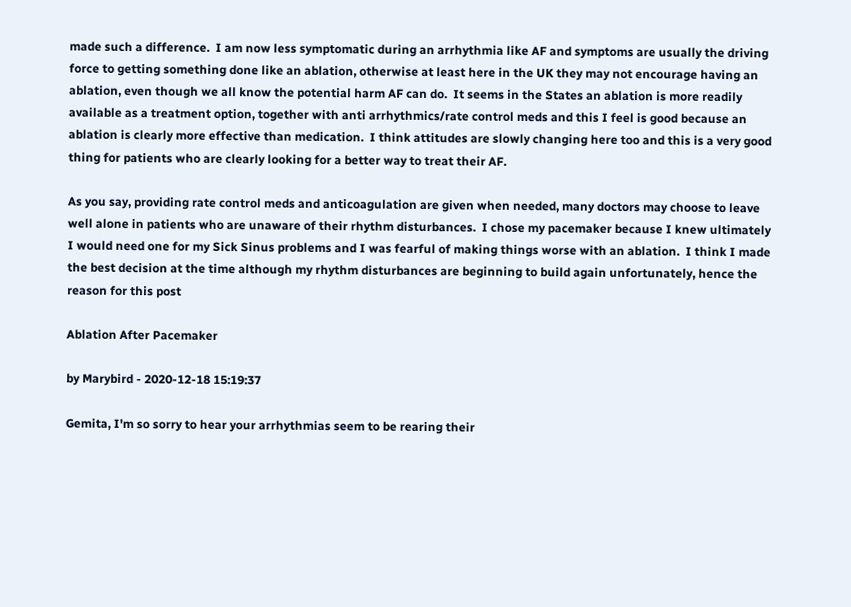made such a difference.  I am now less symptomatic during an arrhythmia like AF and symptoms are usually the driving force to getting something done like an ablation, otherwise at least here in the UK they may not encourage having an ablation, even though we all know the potential harm AF can do.  It seems in the States an ablation is more readily available as a treatment option, together with anti arrhythmics/rate control meds and this I feel is good because an ablation is clearly more effective than medication.  I think attitudes are slowly changing here too and this is a very good thing for patients who are clearly looking for a better way to treat their AF.

As you say, providing rate control meds and anticoagulation are given when needed, many doctors may choose to leave well alone in patients who are unaware of their rhythm disturbances.  I chose my pacemaker because I knew ultimately I would need one for my Sick Sinus problems and I was fearful of making things worse with an ablation.  I think I made the best decision at the time although my rhythm disturbances are beginning to build again unfortunately, hence the reason for this post

Ablation After Pacemaker

by Marybird - 2020-12-18 15:19:37

Gemita, I'm so sorry to hear your arrhythmias seem to be rearing their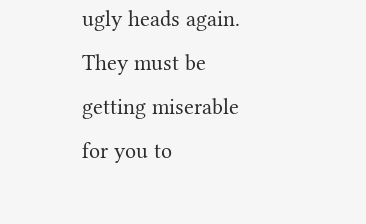ugly heads again. They must be getting miserable for you to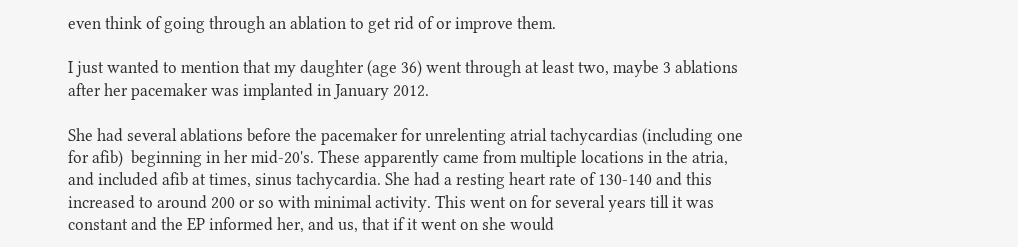even think of going through an ablation to get rid of or improve them.

I just wanted to mention that my daughter (age 36) went through at least two, maybe 3 ablations after her pacemaker was implanted in January 2012.

She had several ablations before the pacemaker for unrelenting atrial tachycardias (including one for afib)  beginning in her mid-20's. These apparently came from multiple locations in the atria, and included afib at times, sinus tachycardia. She had a resting heart rate of 130-140 and this increased to around 200 or so with minimal activity. This went on for several years till it was constant and the EP informed her, and us, that if it went on she would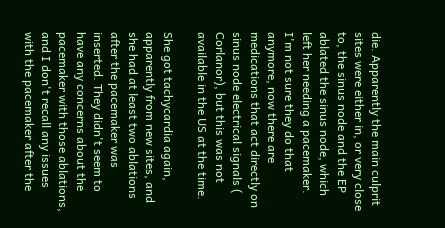die. Apparently the main culprit sites were either in, or very close to, the sinus node and the EP ablated the sinus node, which left her needing a pacemaker. I'm not sure they do that anymore, now there are medications that act directly on sinus node electrical signals ( Corlanor), but this was not available in the US at the time.

She got tachycardia again, apparently from new sites, and she had at least two ablations after the pacemaker was inserted. They didn't seem to have any concerns about the pacemaker with those ablations, and I don't recall any issues with the pacemaker after the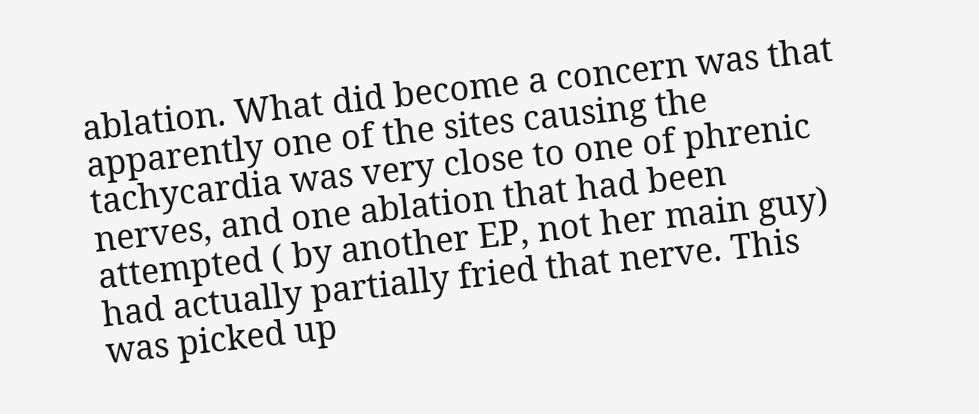ablation. What did become a concern was that apparently one of the sites causing the tachycardia was very close to one of phrenic nerves, and one ablation that had been attempted ( by another EP, not her main guy) had actually partially fried that nerve. This was picked up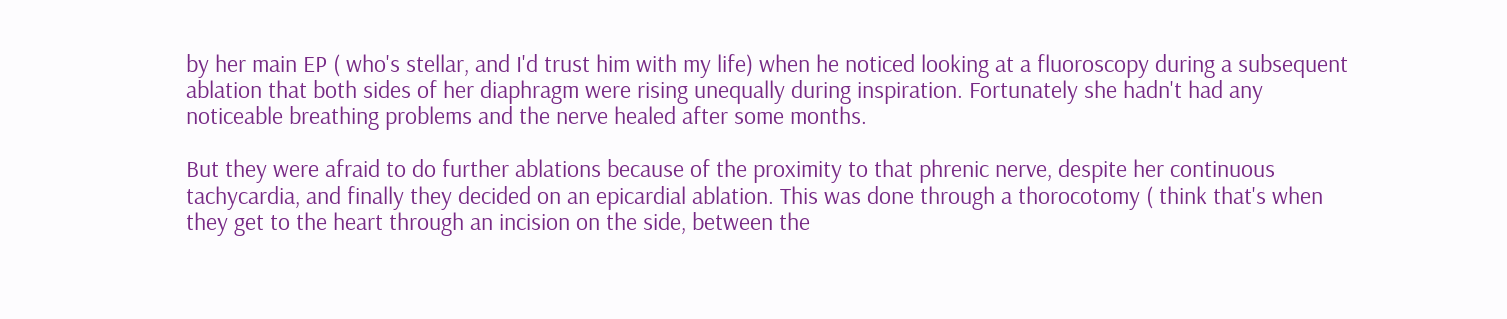by her main EP ( who's stellar, and I'd trust him with my life) when he noticed looking at a fluoroscopy during a subsequent ablation that both sides of her diaphragm were rising unequally during inspiration. Fortunately she hadn't had any noticeable breathing problems and the nerve healed after some months.

But they were afraid to do further ablations because of the proximity to that phrenic nerve, despite her continuous tachycardia, and finally they decided on an epicardial ablation. This was done through a thorocotomy ( think that's when they get to the heart through an incision on the side, between the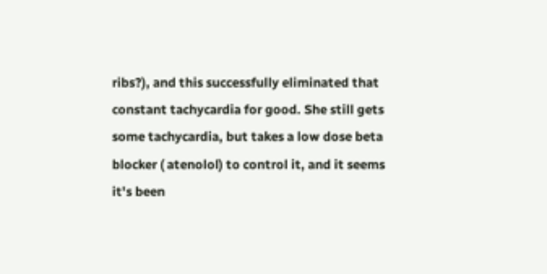ribs?), and this successfully eliminated that constant tachycardia for good. She still gets some tachycardia, but takes a low dose beta blocker ( atenolol) to control it, and it seems it's been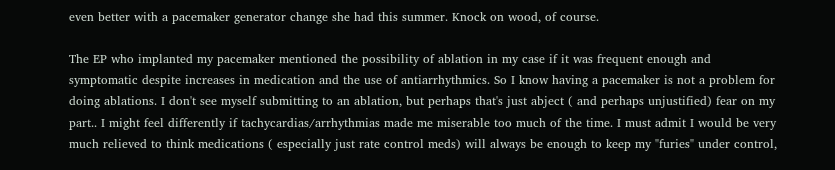even better with a pacemaker generator change she had this summer. Knock on wood, of course.

The EP who implanted my pacemaker mentioned the possibility of ablation in my case if it was frequent enough and symptomatic despite increases in medication and the use of antiarrhythmics. So I know having a pacemaker is not a problem for doing ablations. I don't see myself submitting to an ablation, but perhaps that's just abject ( and perhaps unjustified) fear on my part.. I might feel differently if tachycardias/arrhythmias made me miserable too much of the time. I must admit I would be very much relieved to think medications ( especially just rate control meds) will always be enough to keep my "furies" under control,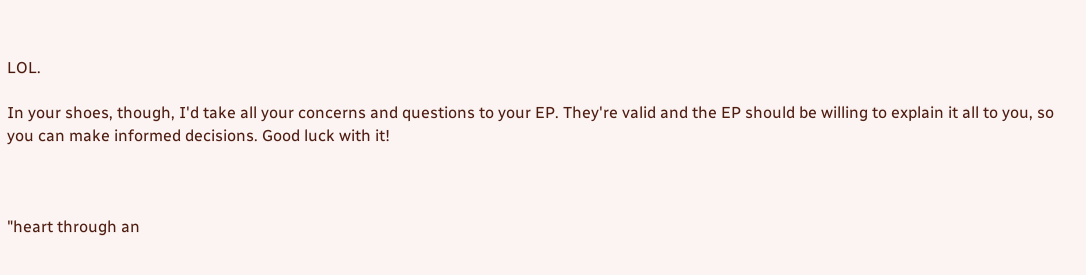LOL.

In your shoes, though, I'd take all your concerns and questions to your EP. They're valid and the EP should be willing to explain it all to you, so you can make informed decisions. Good luck with it!



"heart through an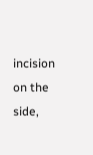incision on the side,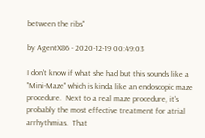between the ribs"

by AgentX86 - 2020-12-19 00:49:03

I don't know if what she had but this sounds like a "Mini-Maze" which is kinda like an endoscopic maze procedure.  Next to a real maze procedure, it's probably the most effective treatment for atrial arrhythmias.  That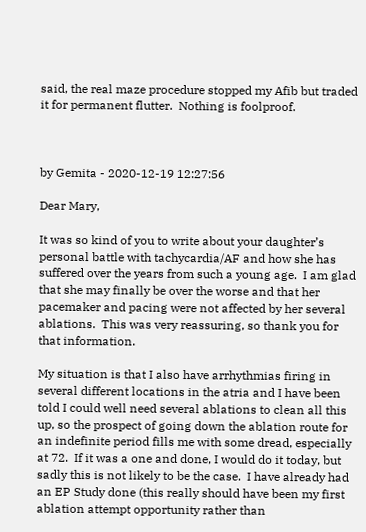said, the real maze procedure stopped my Afib but traded it for permanent flutter.  Nothing is foolproof.



by Gemita - 2020-12-19 12:27:56

Dear Mary,

It was so kind of you to write about your daughter’s personal battle with tachycardia/AF and how she has suffered over the years from such a young age.  I am glad that she may finally be over the worse and that her pacemaker and pacing were not affected by her several ablations.  This was very reassuring, so thank you for that information.

My situation is that I also have arrhythmias firing in several different locations in the atria and I have been told I could well need several ablations to clean all this up, so the prospect of going down the ablation route for an indefinite period fills me with some dread, especially at 72.  If it was a one and done, I would do it today, but sadly this is not likely to be the case.  I have already had an EP Study done (this really should have been my first ablation attempt opportunity rather than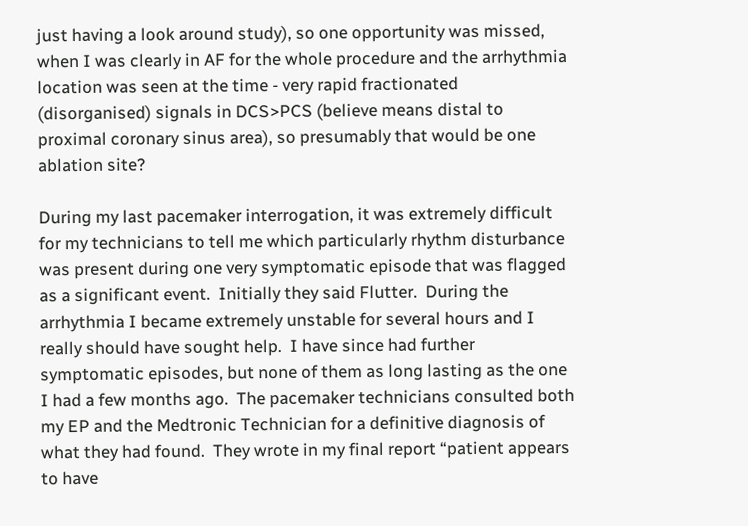just having a look around study), so one opportunity was missed, when I was clearly in AF for the whole procedure and the arrhythmia location was seen at the time - very rapid fractionated (disorganised) signals in DCS>PCS (believe means distal to proximal coronary sinus area), so presumably that would be one ablation site?

During my last pacemaker interrogation, it was extremely difficult for my technicians to tell me which particularly rhythm disturbance was present during one very symptomatic episode that was flagged as a significant event.  Initially they said Flutter.  During the arrhythmia I became extremely unstable for several hours and I really should have sought help.  I have since had further symptomatic episodes, but none of them as long lasting as the one I had a few months ago.  The pacemaker technicians consulted both my EP and the Medtronic Technician for a definitive diagnosis of what they had found.  They wrote in my final report “patient appears to have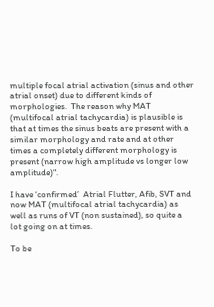multiple focal atrial activation (sinus and other atrial onset) due to different kinds of morphologies.  The reason why MAT (multifocal atrial tachycardia) is plausible is that at times the sinus beats are present with a similar morphology and rate and at other times a completely different morphology is present (narrow high amplitude vs longer low amplitude)".

I have ‘confirmed’  Atrial Flutter, Afib, SVT and now MAT (multifocal atrial tachycardia) as well as runs of VT (non sustained), so quite a lot going on at times.

To be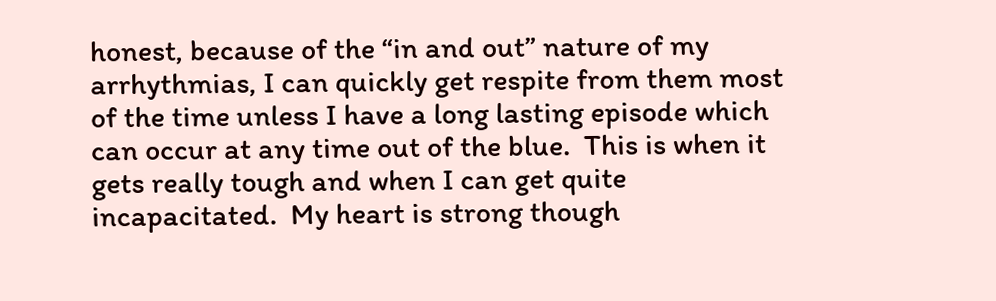honest, because of the “in and out” nature of my arrhythmias, I can quickly get respite from them most of the time unless I have a long lasting episode which can occur at any time out of the blue.  This is when it gets really tough and when I can get quite incapacitated.  My heart is strong though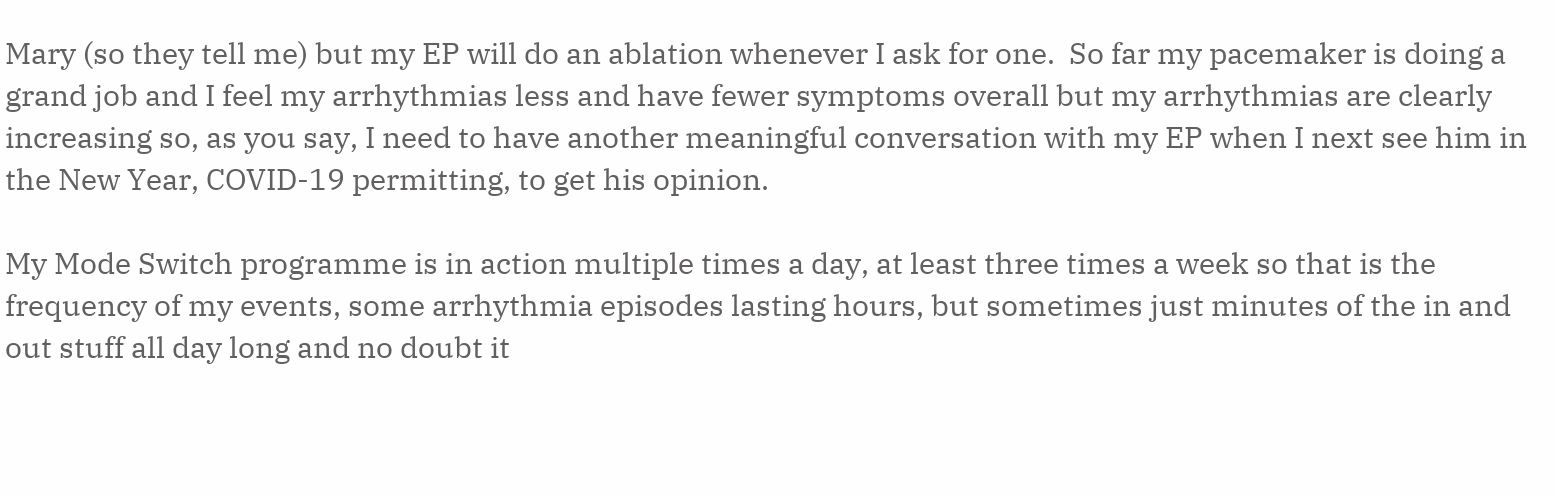Mary (so they tell me) but my EP will do an ablation whenever I ask for one.  So far my pacemaker is doing a grand job and I feel my arrhythmias less and have fewer symptoms overall but my arrhythmias are clearly increasing so, as you say, I need to have another meaningful conversation with my EP when I next see him in the New Year, COVID-19 permitting, to get his opinion.

My Mode Switch programme is in action multiple times a day, at least three times a week so that is the frequency of my events, some arrhythmia episodes lasting hours, but sometimes just minutes of the in and out stuff all day long and no doubt it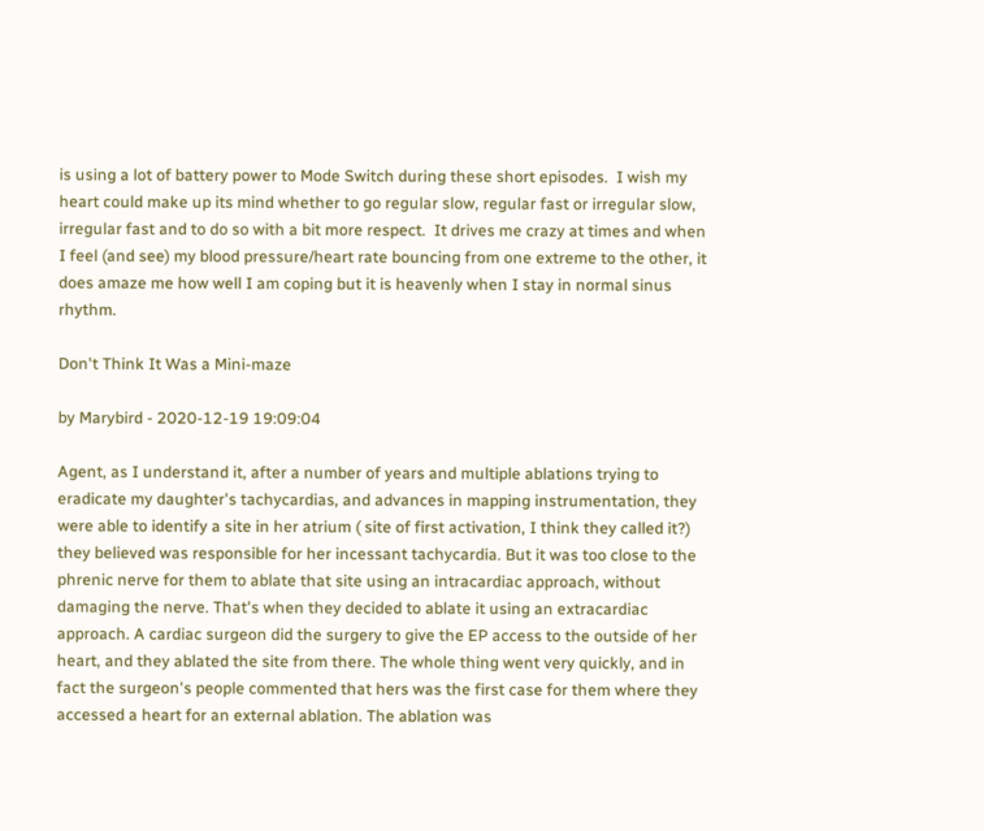is using a lot of battery power to Mode Switch during these short episodes.  I wish my heart could make up its mind whether to go regular slow, regular fast or irregular slow, irregular fast and to do so with a bit more respect.  It drives me crazy at times and when I feel (and see) my blood pressure/heart rate bouncing from one extreme to the other, it does amaze me how well I am coping but it is heavenly when I stay in normal sinus rhythm.

Don't Think It Was a Mini-maze

by Marybird - 2020-12-19 19:09:04

Agent, as I understand it, after a number of years and multiple ablations trying to eradicate my daughter's tachycardias, and advances in mapping instrumentation, they were able to identify a site in her atrium ( site of first activation, I think they called it?) they believed was responsible for her incessant tachycardia. But it was too close to the phrenic nerve for them to ablate that site using an intracardiac approach, without damaging the nerve. That's when they decided to ablate it using an extracardiac approach. A cardiac surgeon did the surgery to give the EP access to the outside of her heart, and they ablated the site from there. The whole thing went very quickly, and in fact the surgeon's people commented that hers was the first case for them where they accessed a heart for an external ablation. The ablation was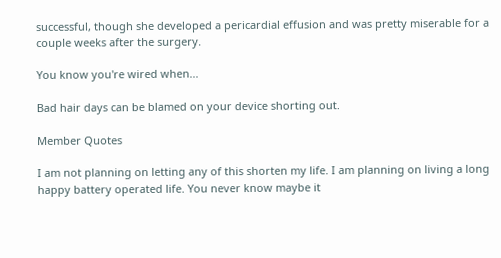successful, though she developed a pericardial effusion and was pretty miserable for a couple weeks after the surgery.

You know you're wired when...

Bad hair days can be blamed on your device shorting out.

Member Quotes

I am not planning on letting any of this shorten my life. I am planning on living a long happy battery operated life. You never know maybe it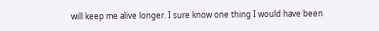will keep me alive longer. I sure know one thing I would have been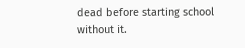dead before starting school without it.